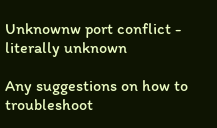Unknownw port conflict - literally unknown

Any suggestions on how to troubleshoot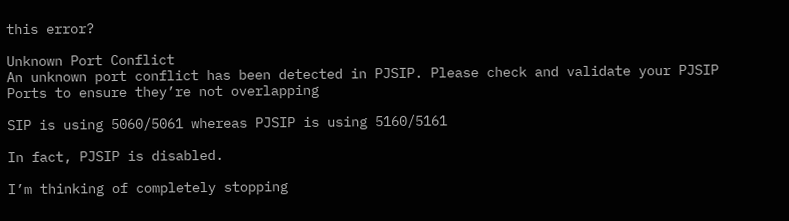this error?

Unknown Port Conflict
An unknown port conflict has been detected in PJSIP. Please check and validate your PJSIP Ports to ensure they’re not overlapping

SIP is using 5060/5061 whereas PJSIP is using 5160/5161

In fact, PJSIP is disabled.

I’m thinking of completely stopping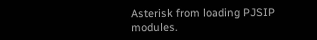Asterisk from loading PJSIP modules.